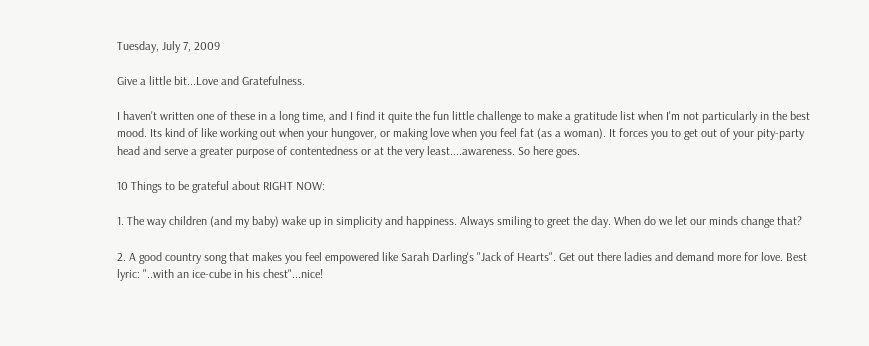Tuesday, July 7, 2009

Give a little bit...Love and Gratefulness.

I haven't written one of these in a long time, and I find it quite the fun little challenge to make a gratitude list when I'm not particularly in the best mood. Its kind of like working out when your hungover, or making love when you feel fat (as a woman). It forces you to get out of your pity-party head and serve a greater purpose of contentedness or at the very least....awareness. So here goes.

10 Things to be grateful about RIGHT NOW:

1. The way children (and my baby) wake up in simplicity and happiness. Always smiling to greet the day. When do we let our minds change that?

2. A good country song that makes you feel empowered like Sarah Darling's "Jack of Hearts". Get out there ladies and demand more for love. Best lyric: "..with an ice-cube in his chest"...nice!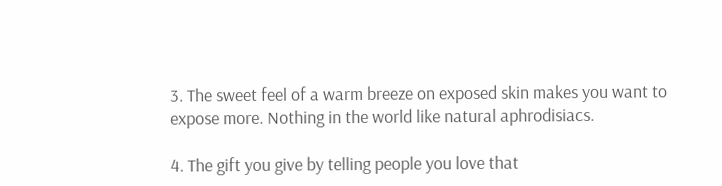3. The sweet feel of a warm breeze on exposed skin makes you want to expose more. Nothing in the world like natural aphrodisiacs.

4. The gift you give by telling people you love that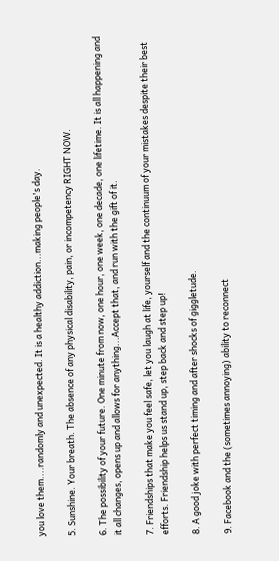you love them....randomly and unexpected. It is a healthy addiction...making people's day.

5. Sunshine. Your breath. The absence of any physical disability, pain, or incompetency RIGHT NOW.

6. The possibility of your future. One minute from now, one hour, one week, one decade, one lifetime. It is all happening and it all changes, opens up and allows for anything...Accept that, and run with the gift of it.

7. Friendships that make you feel safe, let you laugh at life, yourself and the continuum of your mistakes despite their best efforts. Friendship helps us stand up, step back and step up!

8. A good joke with perfect timing and after shocks of giggletude.

9. Facebook and the (sometimes annoying) ability to reconnect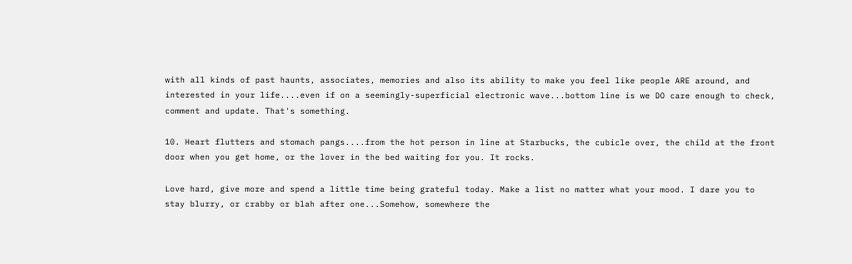with all kinds of past haunts, associates, memories and also its ability to make you feel like people ARE around, and interested in your life....even if on a seemingly-superficial electronic wave...bottom line is we DO care enough to check, comment and update. That's something.

10. Heart flutters and stomach pangs....from the hot person in line at Starbucks, the cubicle over, the child at the front door when you get home, or the lover in the bed waiting for you. It rocks.

Love hard, give more and spend a little time being grateful today. Make a list no matter what your mood. I dare you to stay blurry, or crabby or blah after one...Somehow, somewhere the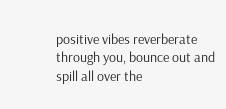positive vibes reverberate through you, bounce out and spill all over the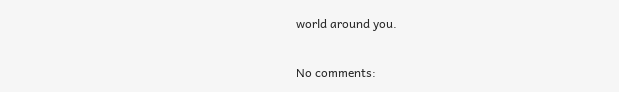world around you.

No comments: